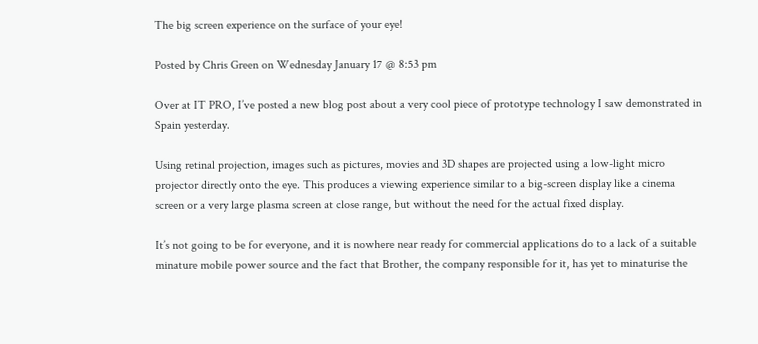The big screen experience on the surface of your eye!

Posted by Chris Green on Wednesday January 17 @ 8:53 pm

Over at IT PRO, I’ve posted a new blog post about a very cool piece of prototype technology I saw demonstrated in Spain yesterday.

Using retinal projection, images such as pictures, movies and 3D shapes are projected using a low-light micro projector directly onto the eye. This produces a viewing experience similar to a big-screen display like a cinema screen or a very large plasma screen at close range, but without the need for the actual fixed display.

It’s not going to be for everyone, and it is nowhere near ready for commercial applications do to a lack of a suitable minature mobile power source and the fact that Brother, the company responsible for it, has yet to minaturise the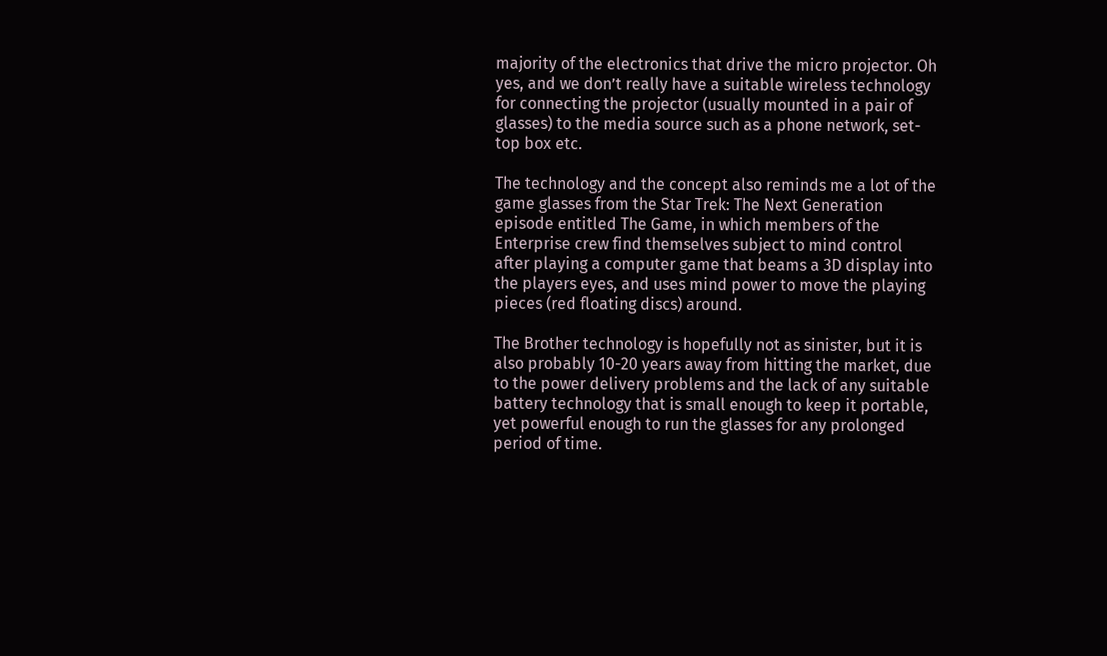majority of the electronics that drive the micro projector. Oh yes, and we don’t really have a suitable wireless technology for connecting the projector (usually mounted in a pair of glasses) to the media source such as a phone network, set-top box etc.

The technology and the concept also reminds me a lot of the game glasses from the Star Trek: The Next Generation episode entitled The Game, in which members of the Enterprise crew find themselves subject to mind control after playing a computer game that beams a 3D display into the players eyes, and uses mind power to move the playing pieces (red floating discs) around.

The Brother technology is hopefully not as sinister, but it is also probably 10-20 years away from hitting the market, due to the power delivery problems and the lack of any suitable battery technology that is small enough to keep it portable, yet powerful enough to run the glasses for any prolonged period of time.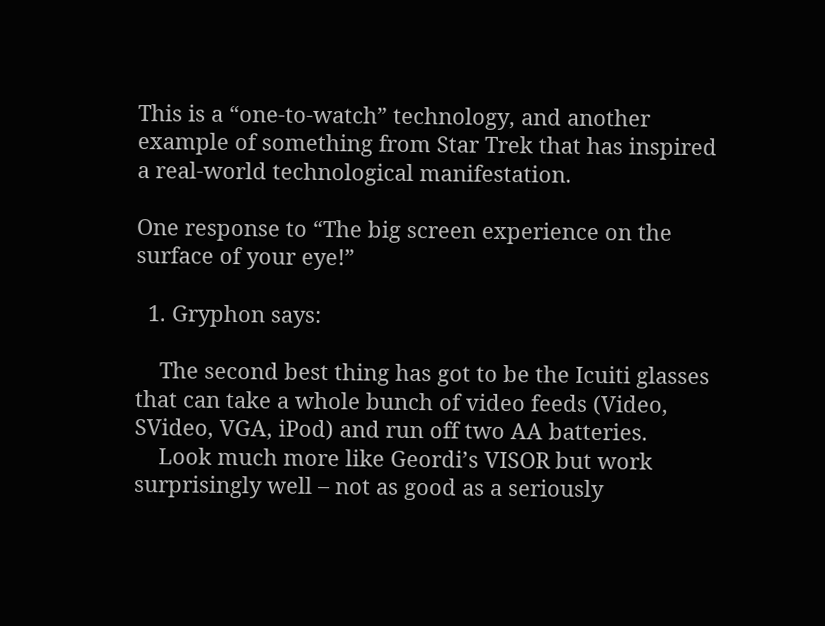This is a “one-to-watch” technology, and another example of something from Star Trek that has inspired a real-world technological manifestation.

One response to “The big screen experience on the surface of your eye!”

  1. Gryphon says:

    The second best thing has got to be the Icuiti glasses that can take a whole bunch of video feeds (Video, SVideo, VGA, iPod) and run off two AA batteries.
    Look much more like Geordi’s VISOR but work surprisingly well – not as good as a seriously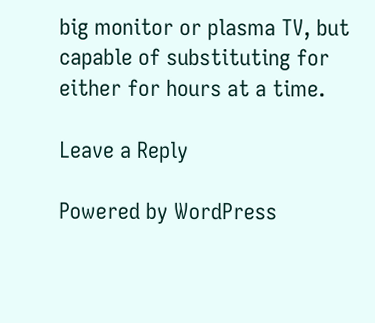big monitor or plasma TV, but capable of substituting for either for hours at a time.

Leave a Reply

Powered by WordPress